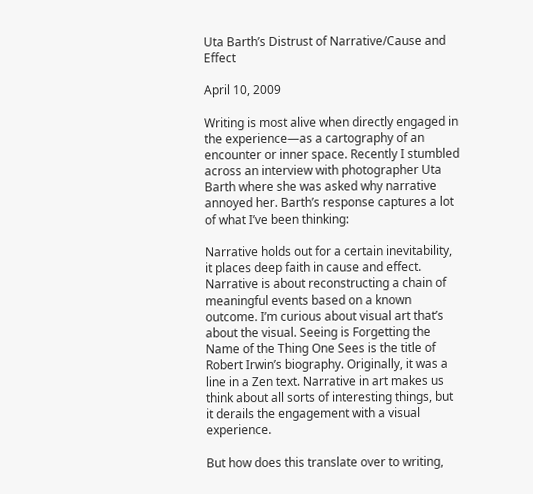Uta Barth’s Distrust of Narrative/Cause and Effect

April 10, 2009

Writing is most alive when directly engaged in the experience—as a cartography of an encounter or inner space. Recently I stumbled across an interview with photographer Uta Barth where she was asked why narrative annoyed her. Barth’s response captures a lot of what I’ve been thinking:

Narrative holds out for a certain inevitability, it places deep faith in cause and effect. Narrative is about reconstructing a chain of meaningful events based on a known outcome. I’m curious about visual art that’s about the visual. Seeing is Forgetting the Name of the Thing One Sees is the title of Robert Irwin’s biography. Originally, it was a line in a Zen text. Narrative in art makes us think about all sorts of interesting things, but it derails the engagement with a visual experience.

But how does this translate over to writing,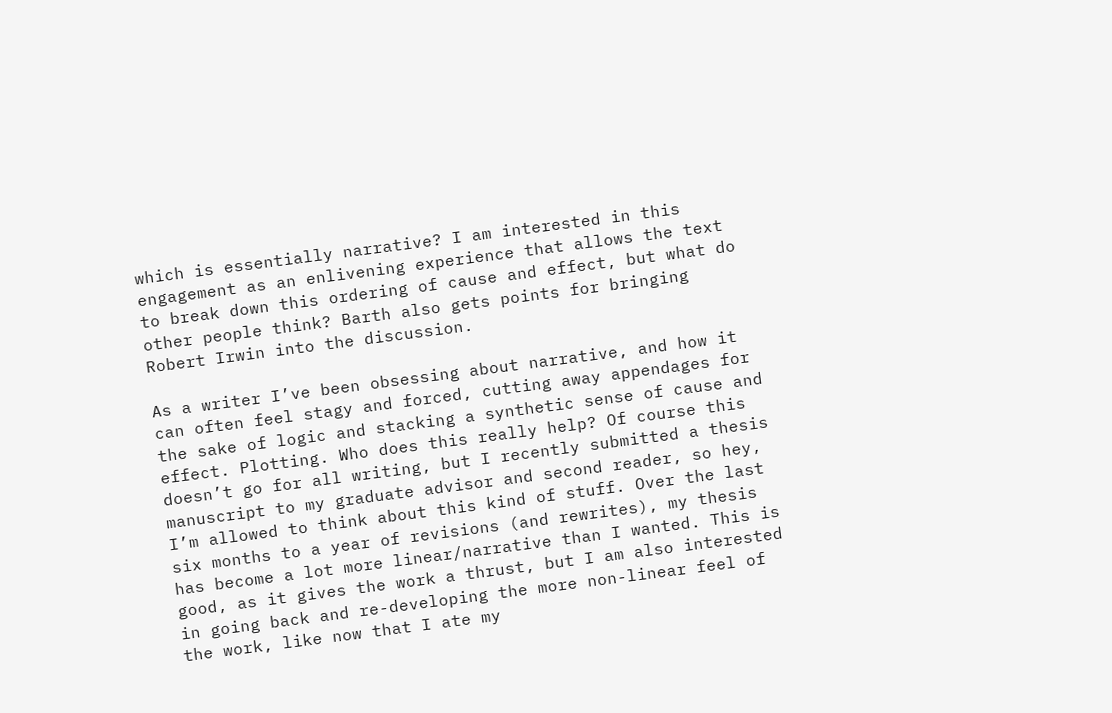which is essentially narrative? I am interested in this engagement as an enlivening experience that allows the text to break down this ordering of cause and effect, but what do other people think? Barth also gets points for bringing Robert Irwin into the discussion.

As a writer I’ve been obsessing about narrative, and how it can often feel stagy and forced, cutting away appendages for the sake of logic and stacking a synthetic sense of cause and effect. Plotting. Who does this really help? Of course this doesn’t go for all writing, but I recently submitted a thesis manuscript to my graduate advisor and second reader, so hey, I’m allowed to think about this kind of stuff. Over the last six months to a year of revisions (and rewrites), my thesis has become a lot more linear/narrative than I wanted. This is good, as it gives the work a thrust, but I am also interested in going back and re-developing the more non-linear feel of the work, like now that I ate my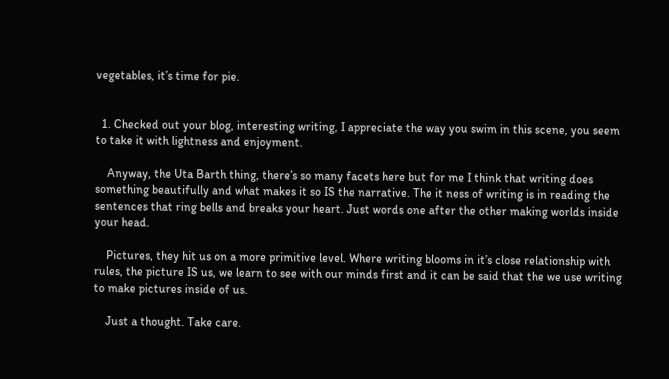vegetables, it’s time for pie.


  1. Checked out your blog, interesting writing, I appreciate the way you swim in this scene, you seem to take it with lightness and enjoyment.

    Anyway, the Uta Barth thing, there’s so many facets here but for me I think that writing does something beautifully and what makes it so IS the narrative. The it ness of writing is in reading the sentences that ring bells and breaks your heart. Just words one after the other making worlds inside your head.

    Pictures, they hit us on a more primitive level. Where writing blooms in it’s close relationship with rules, the picture IS us, we learn to see with our minds first and it can be said that the we use writing to make pictures inside of us.

    Just a thought. Take care.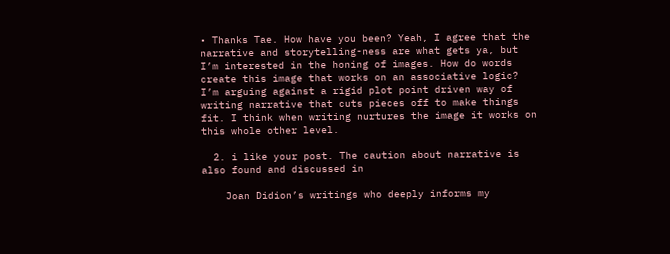• Thanks Tae. How have you been? Yeah, I agree that the narrative and storytelling-ness are what gets ya, but I’m interested in the honing of images. How do words create this image that works on an associative logic? I’m arguing against a rigid plot point driven way of writing narrative that cuts pieces off to make things fit. I think when writing nurtures the image it works on this whole other level.

  2. i like your post. The caution about narrative is also found and discussed in

    Joan Didion’s writings who deeply informs my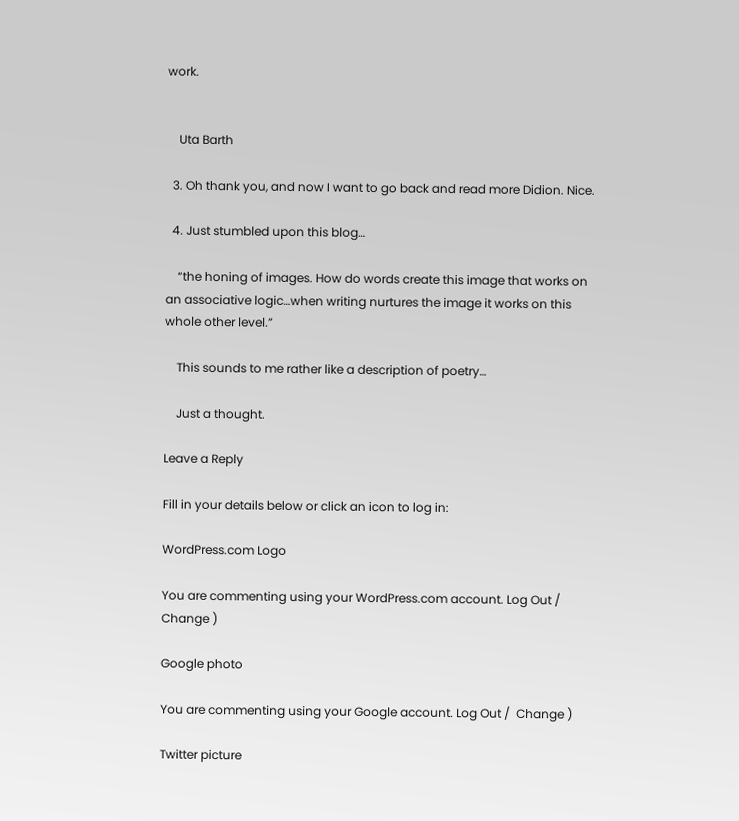work.


    Uta Barth

  3. Oh thank you, and now I want to go back and read more Didion. Nice.

  4. Just stumbled upon this blog…

    “the honing of images. How do words create this image that works on an associative logic…when writing nurtures the image it works on this whole other level.”

    This sounds to me rather like a description of poetry…

    Just a thought.

Leave a Reply

Fill in your details below or click an icon to log in:

WordPress.com Logo

You are commenting using your WordPress.com account. Log Out /  Change )

Google photo

You are commenting using your Google account. Log Out /  Change )

Twitter picture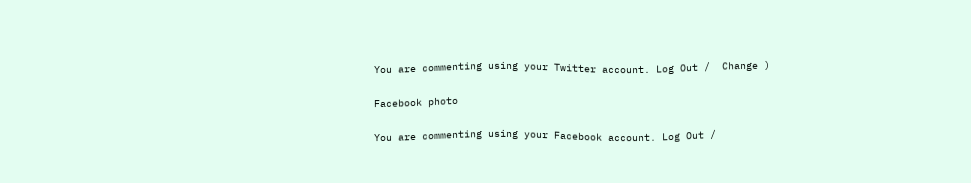You are commenting using your Twitter account. Log Out /  Change )

Facebook photo

You are commenting using your Facebook account. Log Out /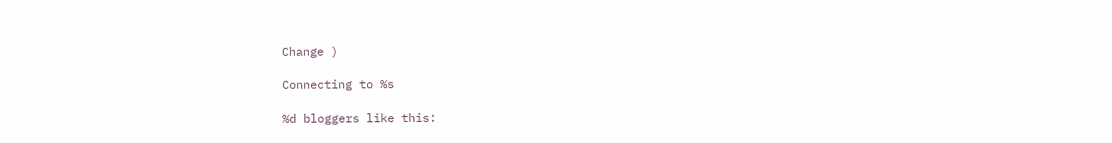Change )

Connecting to %s

%d bloggers like this: